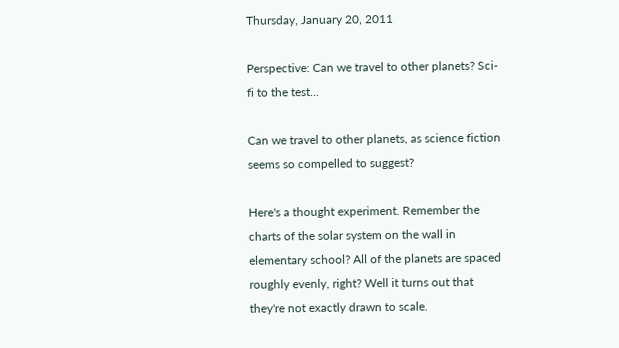Thursday, January 20, 2011

Perspective: Can we travel to other planets? Sci-fi to the test...

Can we travel to other planets, as science fiction seems so compelled to suggest?

Here's a thought experiment. Remember the charts of the solar system on the wall in elementary school? All of the planets are spaced roughly evenly, right? Well it turns out that they're not exactly drawn to scale.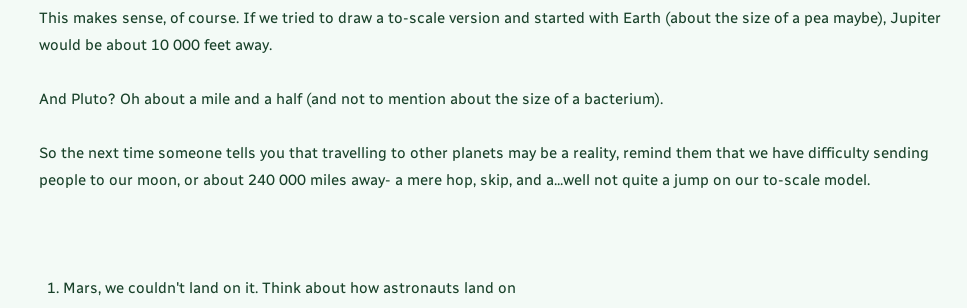This makes sense, of course. If we tried to draw a to-scale version and started with Earth (about the size of a pea maybe), Jupiter would be about 10 000 feet away.

And Pluto? Oh about a mile and a half (and not to mention about the size of a bacterium).

So the next time someone tells you that travelling to other planets may be a reality, remind them that we have difficulty sending people to our moon, or about 240 000 miles away- a mere hop, skip, and a...well not quite a jump on our to-scale model.



  1. Mars, we couldn't land on it. Think about how astronauts land on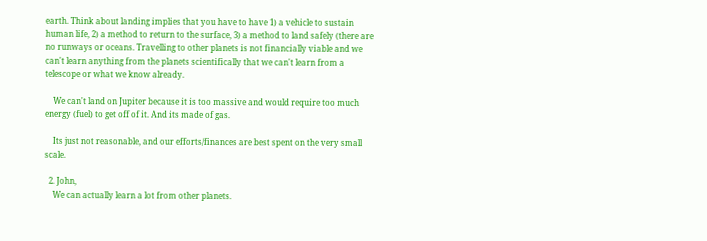earth. Think about landing implies that you have to have 1) a vehicle to sustain human life, 2) a method to return to the surface, 3) a method to land safely (there are no runways or oceans. Travelling to other planets is not financially viable and we can't learn anything from the planets scientifically that we can't learn from a telescope or what we know already.

    We can't land on Jupiter because it is too massive and would require too much energy (fuel) to get off of it. And its made of gas.

    Its just not reasonable, and our efforts/finances are best spent on the very small scale.

  2. John,
    We can actually learn a lot from other planets.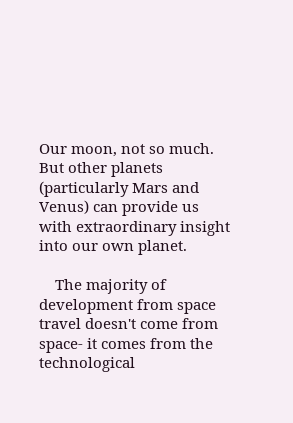Our moon, not so much. But other planets (particularly Mars and Venus) can provide us with extraordinary insight into our own planet.

    The majority of development from space travel doesn't come from space- it comes from the technological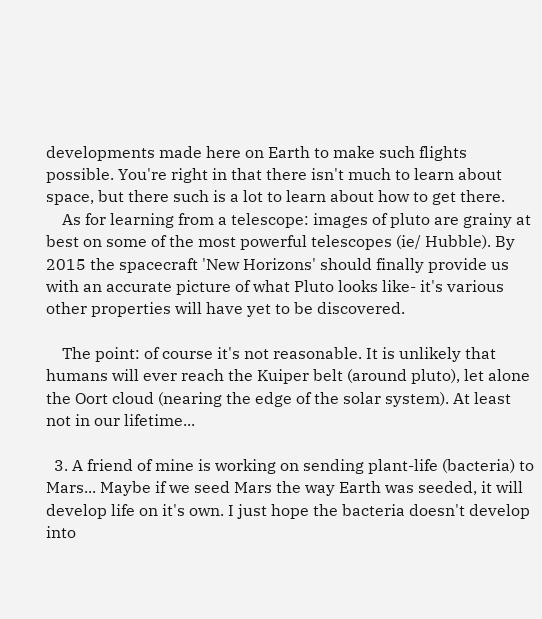developments made here on Earth to make such flights possible. You're right in that there isn't much to learn about space, but there such is a lot to learn about how to get there.
    As for learning from a telescope: images of pluto are grainy at best on some of the most powerful telescopes (ie/ Hubble). By 2015 the spacecraft 'New Horizons' should finally provide us with an accurate picture of what Pluto looks like- it's various other properties will have yet to be discovered.

    The point: of course it's not reasonable. It is unlikely that humans will ever reach the Kuiper belt (around pluto), let alone the Oort cloud (nearing the edge of the solar system). At least not in our lifetime...

  3. A friend of mine is working on sending plant-life (bacteria) to Mars... Maybe if we seed Mars the way Earth was seeded, it will develop life on it's own. I just hope the bacteria doesn't develop into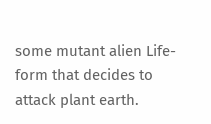some mutant alien Life-form that decides to attack plant earth.